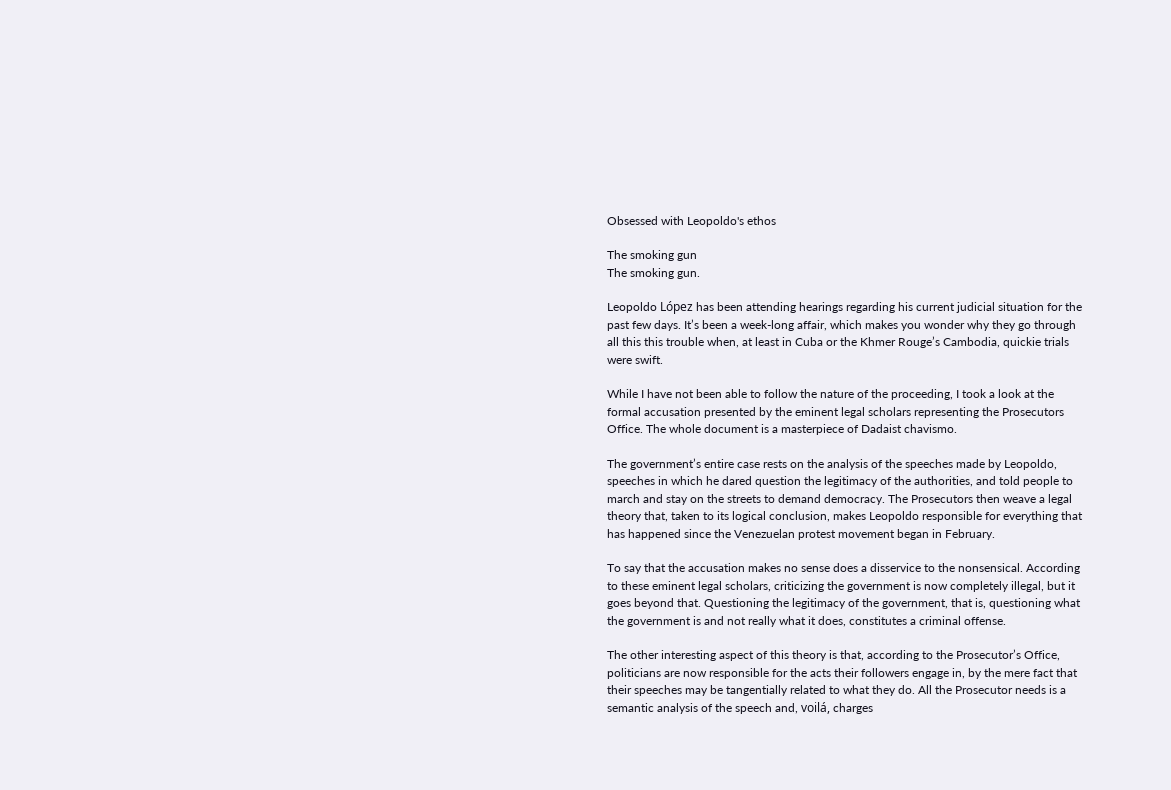Obsessed with Leopoldo's ethos

The smoking gun
The smoking gun.

Leopoldo López has been attending hearings regarding his current judicial situation for the past few days. It’s been a week-long affair, which makes you wonder why they go through all this this trouble when, at least in Cuba or the Khmer Rouge’s Cambodia, quickie trials were swift.

While I have not been able to follow the nature of the proceeding, I took a look at the formal accusation presented by the eminent legal scholars representing the Prosecutors Office. The whole document is a masterpiece of Dadaist chavismo.

The government’s entire case rests on the analysis of the speeches made by Leopoldo, speeches in which he dared question the legitimacy of the authorities, and told people to march and stay on the streets to demand democracy. The Prosecutors then weave a legal theory that, taken to its logical conclusion, makes Leopoldo responsible for everything that has happened since the Venezuelan protest movement began in February.

To say that the accusation makes no sense does a disservice to the nonsensical. According to these eminent legal scholars, criticizing the government is now completely illegal, but it goes beyond that. Questioning the legitimacy of the government, that is, questioning what the government is and not really what it does, constitutes a criminal offense.

The other interesting aspect of this theory is that, according to the Prosecutor’s Office, politicians are now responsible for the acts their followers engage in, by the mere fact that their speeches may be tangentially related to what they do. All the Prosecutor needs is a semantic analysis of the speech and, voilá, charges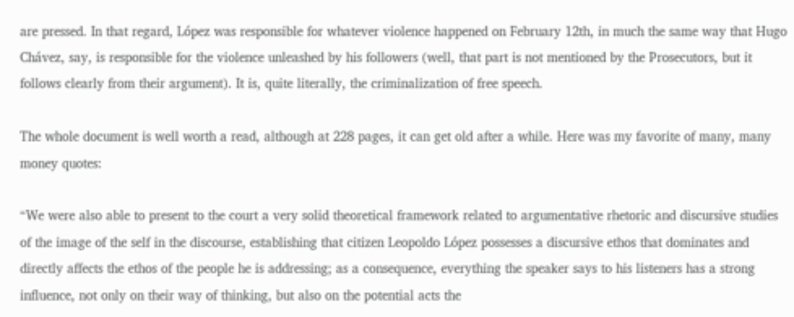are pressed. In that regard, López was responsible for whatever violence happened on February 12th, in much the same way that Hugo Chávez, say, is responsible for the violence unleashed by his followers (well, that part is not mentioned by the Prosecutors, but it follows clearly from their argument). It is, quite literally, the criminalization of free speech.

The whole document is well worth a read, although at 228 pages, it can get old after a while. Here was my favorite of many, many money quotes:

“We were also able to present to the court a very solid theoretical framework related to argumentative rhetoric and discursive studies of the image of the self in the discourse, establishing that citizen Leopoldo López possesses a discursive ethos that dominates and directly affects the ethos of the people he is addressing; as a consequence, everything the speaker says to his listeners has a strong influence, not only on their way of thinking, but also on the potential acts the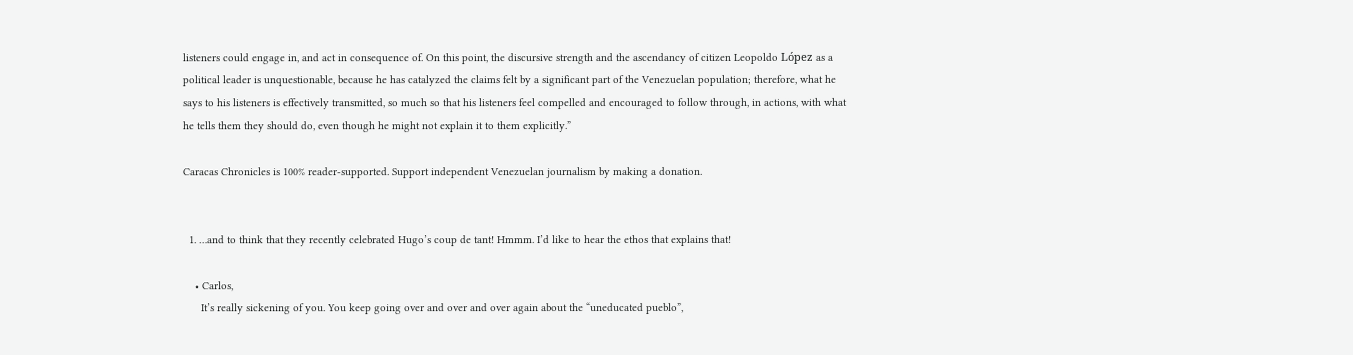listeners could engage in, and act in consequence of. On this point, the discursive strength and the ascendancy of citizen Leopoldo López as a political leader is unquestionable, because he has catalyzed the claims felt by a significant part of the Venezuelan population; therefore, what he says to his listeners is effectively transmitted, so much so that his listeners feel compelled and encouraged to follow through, in actions, with what he tells them they should do, even though he might not explain it to them explicitly.”

Caracas Chronicles is 100% reader-supported. Support independent Venezuelan journalism by making a donation.


  1. …and to think that they recently celebrated Hugo’s coup de tant! Hmmm. I’d like to hear the ethos that explains that!

    • Carlos,
      It’s really sickening of you. You keep going over and over and over again about the “uneducated pueblo”,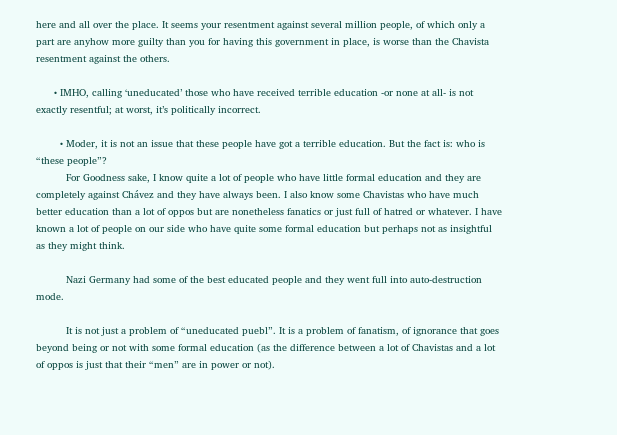here and all over the place. It seems your resentment against several million people, of which only a part are anyhow more guilty than you for having this government in place, is worse than the Chavista resentment against the others.

      • IMHO, calling ‘uneducated’ those who have received terrible education -or none at all- is not exactly resentful; at worst, it’s politically incorrect.

        • Moder, it is not an issue that these people have got a terrible education. But the fact is: who is “these people”?
          For Goodness sake, I know quite a lot of people who have little formal education and they are completely against Chávez and they have always been. I also know some Chavistas who have much better education than a lot of oppos but are nonetheless fanatics or just full of hatred or whatever. I have known a lot of people on our side who have quite some formal education but perhaps not as insightful as they might think.

          Nazi Germany had some of the best educated people and they went full into auto-destruction mode.

          It is not just a problem of “uneducated puebl”. It is a problem of fanatism, of ignorance that goes beyond being or not with some formal education (as the difference between a lot of Chavistas and a lot of oppos is just that their “men” are in power or not).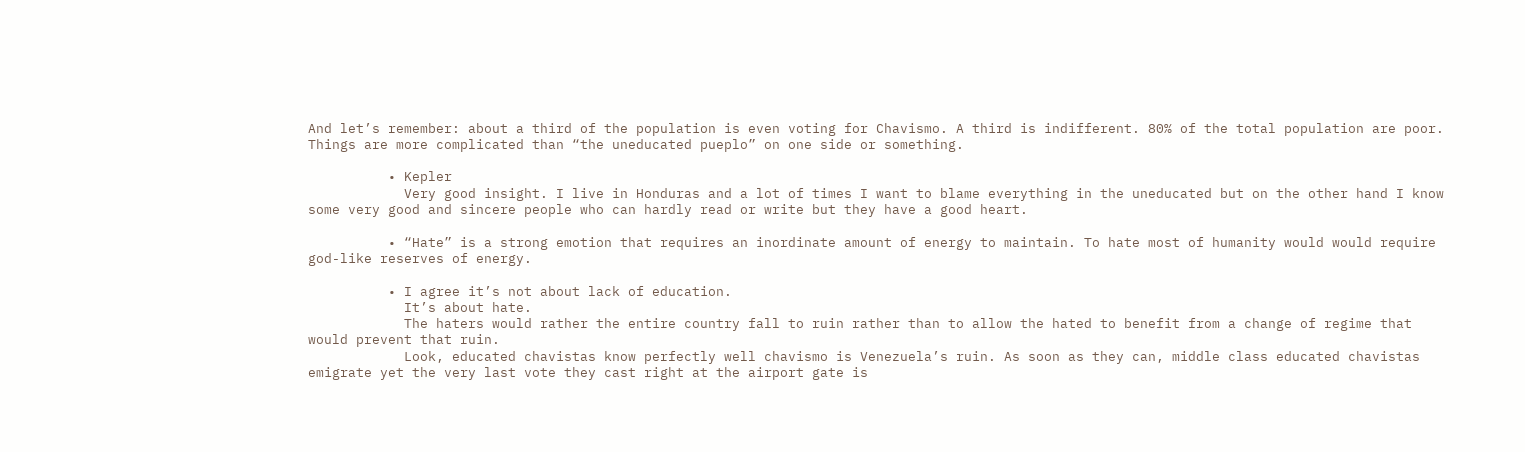And let’s remember: about a third of the population is even voting for Chavismo. A third is indifferent. 80% of the total population are poor. Things are more complicated than “the uneducated pueplo” on one side or something.

          • Kepler
            Very good insight. I live in Honduras and a lot of times I want to blame everything in the uneducated but on the other hand I know some very good and sincere people who can hardly read or write but they have a good heart.

          • “Hate” is a strong emotion that requires an inordinate amount of energy to maintain. To hate most of humanity would would require god-like reserves of energy.

          • I agree it’s not about lack of education.
            It’s about hate.
            The haters would rather the entire country fall to ruin rather than to allow the hated to benefit from a change of regime that would prevent that ruin.
            Look, educated chavistas know perfectly well chavismo is Venezuela’s ruin. As soon as they can, middle class educated chavistas emigrate yet the very last vote they cast right at the airport gate is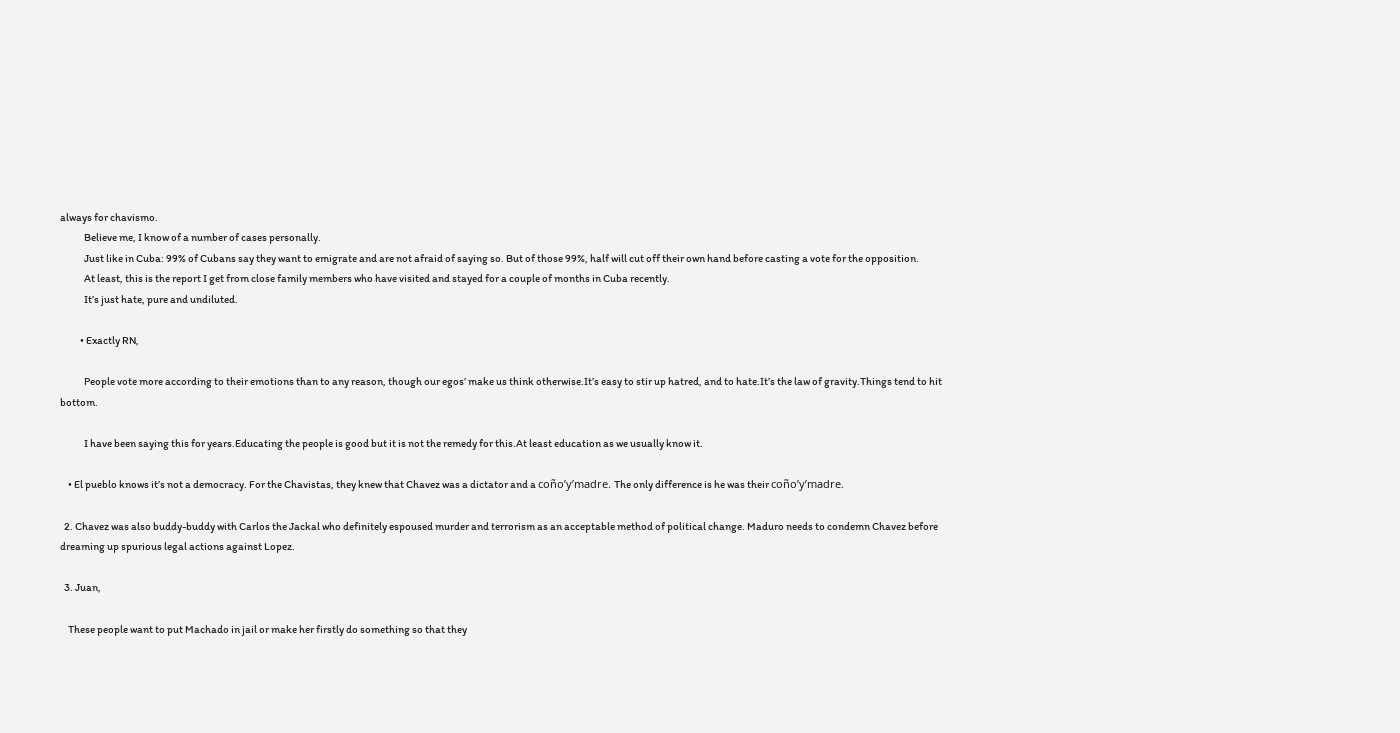always for chavismo.
            Believe me, I know of a number of cases personally.
            Just like in Cuba: 99% of Cubans say they want to emigrate and are not afraid of saying so. But of those 99%, half will cut off their own hand before casting a vote for the opposition.
            At least, this is the report I get from close family members who have visited and stayed for a couple of months in Cuba recently.
            It’s just hate, pure and undiluted.

          • Exactly RN,

            People vote more according to their emotions than to any reason, though our egos’ make us think otherwise.It’s easy to stir up hatred, and to hate.It’s the law of gravity.Things tend to hit bottom.

            I have been saying this for years.Educating the people is good but it is not the remedy for this.At least education as we usually know it.

    • El pueblo knows it’s not a democracy. For the Chavistas, they knew that Chavez was a dictator and a coño’y’madre. The only difference is he was their coño’y’madre.

  2. Chavez was also buddy-buddy with Carlos the Jackal who definitely espoused murder and terrorism as an acceptable method of political change. Maduro needs to condemn Chavez before dreaming up spurious legal actions against Lopez.

  3. Juan,

    These people want to put Machado in jail or make her firstly do something so that they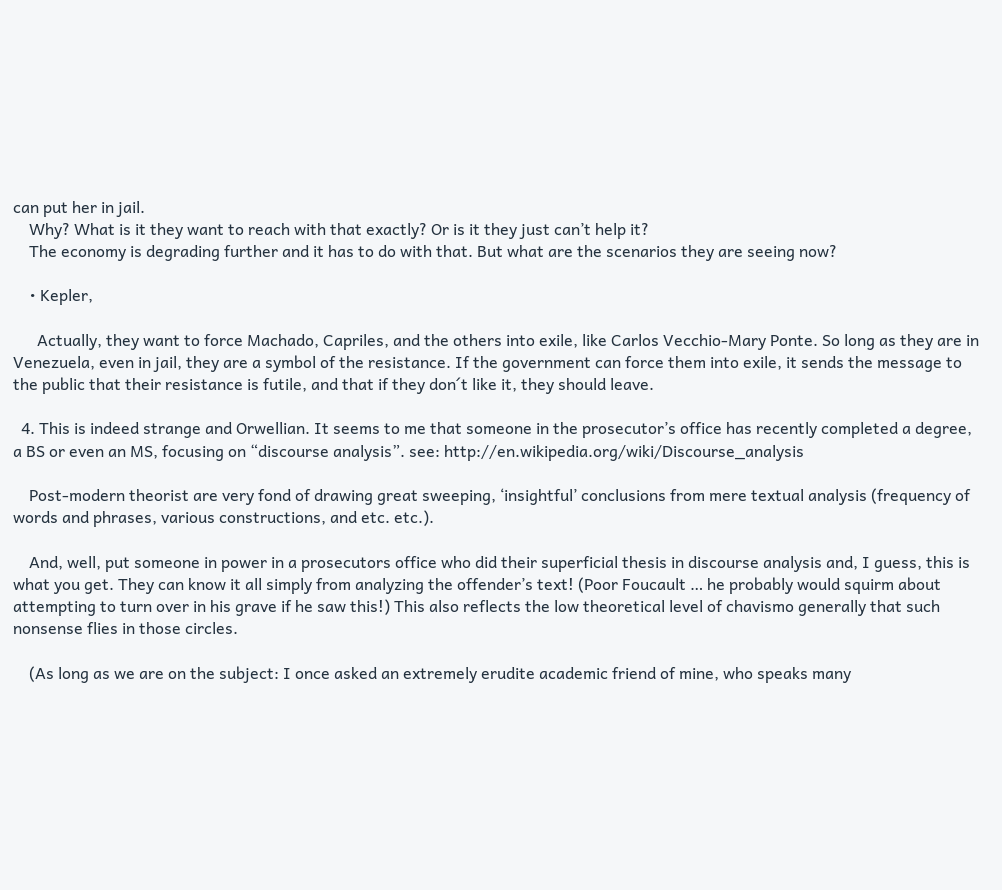can put her in jail.
    Why? What is it they want to reach with that exactly? Or is it they just can’t help it?
    The economy is degrading further and it has to do with that. But what are the scenarios they are seeing now?

    • Kepler,

      Actually, they want to force Machado, Capriles, and the others into exile, like Carlos Vecchio-Mary Ponte. So long as they are in Venezuela, even in jail, they are a symbol of the resistance. If the government can force them into exile, it sends the message to the public that their resistance is futile, and that if they don´t like it, they should leave.

  4. This is indeed strange and Orwellian. It seems to me that someone in the prosecutor’s office has recently completed a degree, a BS or even an MS, focusing on “discourse analysis”. see: http://en.wikipedia.org/wiki/Discourse_analysis

    Post-modern theorist are very fond of drawing great sweeping, ‘insightful’ conclusions from mere textual analysis (frequency of words and phrases, various constructions, and etc. etc.).

    And, well, put someone in power in a prosecutors office who did their superficial thesis in discourse analysis and, I guess, this is what you get. They can know it all simply from analyzing the offender’s text! (Poor Foucault … he probably would squirm about attempting to turn over in his grave if he saw this!) This also reflects the low theoretical level of chavismo generally that such nonsense flies in those circles.

    (As long as we are on the subject: I once asked an extremely erudite academic friend of mine, who speaks many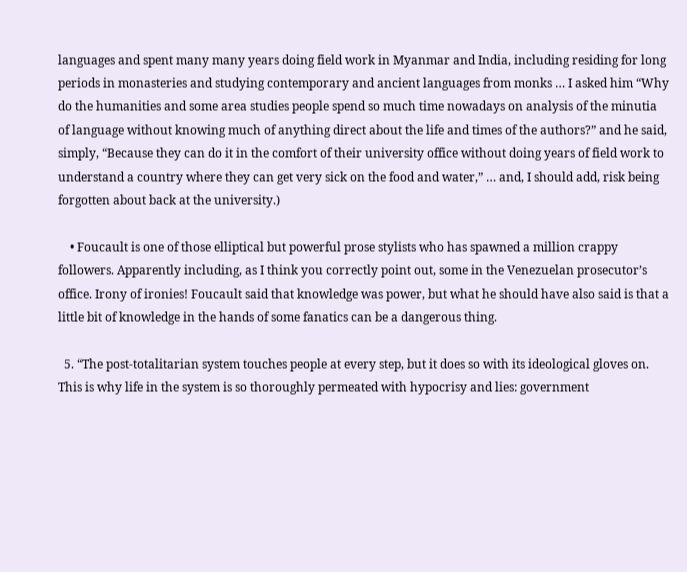languages and spent many many years doing field work in Myanmar and India, including residing for long periods in monasteries and studying contemporary and ancient languages from monks … I asked him “Why do the humanities and some area studies people spend so much time nowadays on analysis of the minutia of language without knowing much of anything direct about the life and times of the authors?” and he said, simply, “Because they can do it in the comfort of their university office without doing years of field work to understand a country where they can get very sick on the food and water,” … and, I should add, risk being forgotten about back at the university.)

    • Foucault is one of those elliptical but powerful prose stylists who has spawned a million crappy followers. Apparently including, as I think you correctly point out, some in the Venezuelan prosecutor’s office. Irony of ironies! Foucault said that knowledge was power, but what he should have also said is that a little bit of knowledge in the hands of some fanatics can be a dangerous thing.

  5. “The post-totalitarian system touches people at every step, but it does so with its ideological gloves on. This is why life in the system is so thoroughly permeated with hypocrisy and lies: government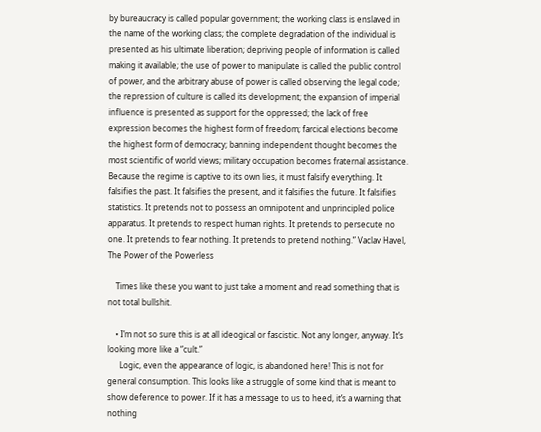by bureaucracy is called popular government; the working class is enslaved in the name of the working class; the complete degradation of the individual is presented as his ultimate liberation; depriving people of information is called making it available; the use of power to manipulate is called the public control of power, and the arbitrary abuse of power is called observing the legal code; the repression of culture is called its development; the expansion of imperial influence is presented as support for the oppressed; the lack of free expression becomes the highest form of freedom; farcical elections become the highest form of democracy; banning independent thought becomes the most scientific of world views; military occupation becomes fraternal assistance. Because the regime is captive to its own lies, it must falsify everything. It falsifies the past. It falsifies the present, and it falsifies the future. It falsifies statistics. It pretends not to possess an omnipotent and unprincipled police apparatus. It pretends to respect human rights. It pretends to persecute no one. It pretends to fear nothing. It pretends to pretend nothing.” Vaclav Havel, The Power of the Powerless

    Times like these you want to just take a moment and read something that is not total bullshit.

    • I’m not so sure this is at all ideogical or fascistic. Not any longer, anyway. It’s looking more like a “cult.”
      Logic, even the appearance of logic, is abandoned here! This is not for general consumption. This looks like a struggle of some kind that is meant to show deference to power. If it has a message to us to heed, it’s a warning that nothing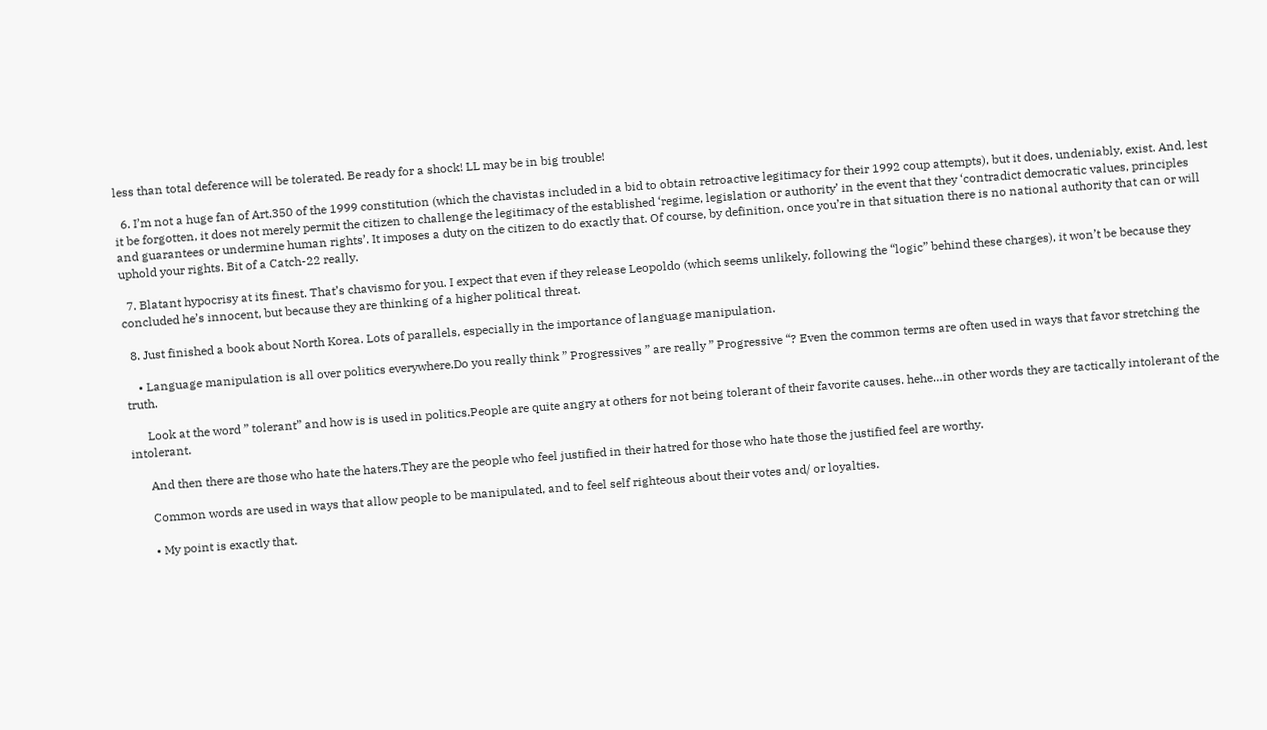less than total deference will be tolerated. Be ready for a shock! LL may be in big trouble!

  6. I’m not a huge fan of Art.350 of the 1999 constitution (which the chavistas included in a bid to obtain retroactive legitimacy for their 1992 coup attempts), but it does, undeniably, exist. And, lest it be forgotten, it does not merely permit the citizen to challenge the legitimacy of the established ‘regime, legislation or authority’ in the event that they ‘contradict democratic values, principles and guarantees or undermine human rights’. It imposes a duty on the citizen to do exactly that. Of course, by definition, once you’re in that situation there is no national authority that can or will uphold your rights. Bit of a Catch-22 really.

  7. Blatant hypocrisy at its finest. That’s chavismo for you. I expect that even if they release Leopoldo (which seems unlikely, following the “logic” behind these charges), it won’t be because they concluded he’s innocent, but because they are thinking of a higher political threat.

  8. Just finished a book about North Korea. Lots of parallels, especially in the importance of language manipulation.

    • Language manipulation is all over politics everywhere.Do you really think ” Progressives ” are really ” Progressive “? Even the common terms are often used in ways that favor stretching the truth.

      Look at the word ” tolerant” and how is is used in politics.People are quite angry at others for not being tolerant of their favorite causes. hehe…in other words they are tactically intolerant of the intolerant.

      And then there are those who hate the haters.They are the people who feel justified in their hatred for those who hate those the justified feel are worthy.

      Common words are used in ways that allow people to be manipulated, and to feel self righteous about their votes and/ or loyalties.

      • My point is exactly that.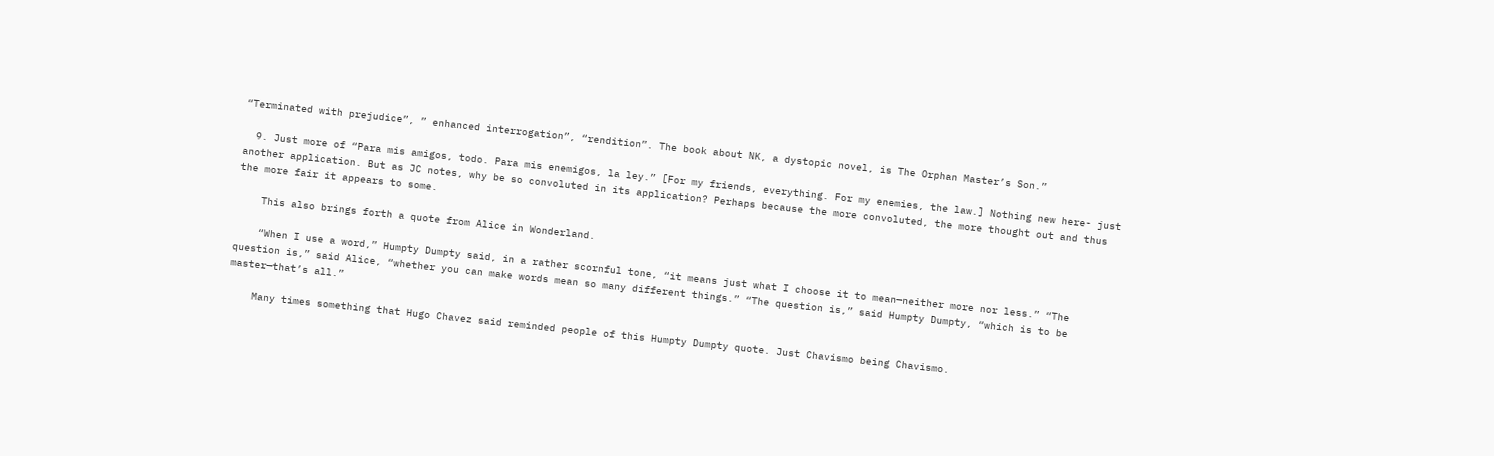“Terminated with prejudice”, ” enhanced interrogation”, “rendition”. The book about NK, a dystopic novel, is The Orphan Master’s Son.”

  9. Just more of “Para mis amigos, todo. Para mis enemigos, la ley.” [For my friends, everything. For my enemies, the law.] Nothing new here- just another application. But as JC notes, why be so convoluted in its application? Perhaps because the more convoluted, the more thought out and thus the more fair it appears to some.

    This also brings forth a quote from Alice in Wonderland.

    “When I use a word,” Humpty Dumpty said, in a rather scornful tone, “it means just what I choose it to mean—neither more nor less.” “The question is,” said Alice, “whether you can make words mean so many different things.” “The question is,” said Humpty Dumpty, “which is to be master—that’s all.”

    Many times something that Hugo Chavez said reminded people of this Humpty Dumpty quote. Just Chavismo being Chavismo.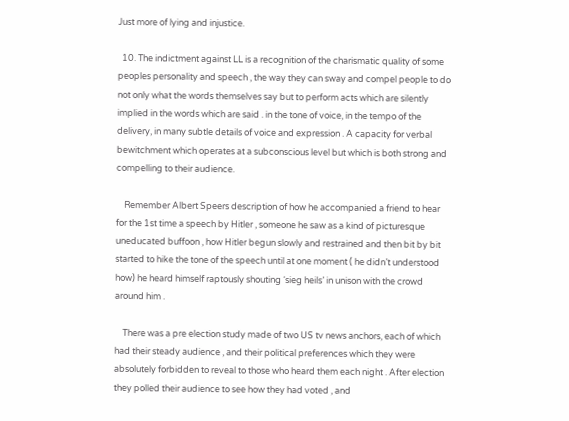Just more of lying and injustice.

  10. The indictment against LL is a recognition of the charismatic quality of some peoples personality and speech , the way they can sway and compel people to do not only what the words themselves say but to perform acts which are silently implied in the words which are said . in the tone of voice, in the tempo of the delivery, in many subtle details of voice and expression . A capacity for verbal bewitchment which operates at a subconscious level but which is both strong and compelling to their audience.

    Remember Albert Speers description of how he accompanied a friend to hear for the 1st time a speech by Hitler , someone he saw as a kind of picturesque uneducated buffoon , how Hitler begun slowly and restrained and then bit by bit started to hike the tone of the speech until at one moment ( he didn’t understood how) he heard himself raptously shouting ‘sieg heils’ in unison with the crowd around him .

    There was a pre election study made of two US tv news anchors, each of which had their steady audience , and their political preferences which they were absolutely forbidden to reveal to those who heard them each night . After election they polled their audience to see how they had voted , and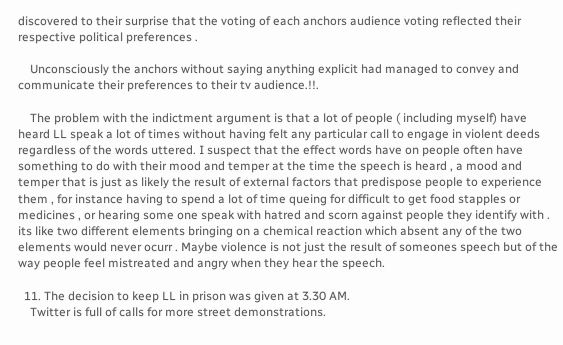discovered to their surprise that the voting of each anchors audience voting reflected their respective political preferences .

    Unconsciously the anchors without saying anything explicit had managed to convey and communicate their preferences to their tv audience.!!.

    The problem with the indictment argument is that a lot of people ( including myself) have heard LL speak a lot of times without having felt any particular call to engage in violent deeds regardless of the words uttered. I suspect that the effect words have on people often have something to do with their mood and temper at the time the speech is heard , a mood and temper that is just as likely the result of external factors that predispose people to experience them , for instance having to spend a lot of time queing for difficult to get food stapples or medicines , or hearing some one speak with hatred and scorn against people they identify with . its like two different elements bringing on a chemical reaction which absent any of the two elements would never ocurr . Maybe violence is not just the result of someones speech but of the way people feel mistreated and angry when they hear the speech.

  11. The decision to keep LL in prison was given at 3.30 AM.
    Twitter is full of calls for more street demonstrations.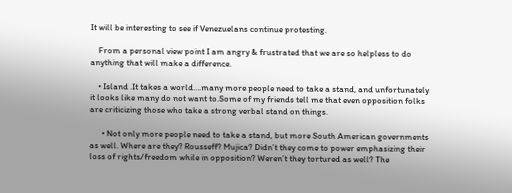It will be interesting to see if Venezuelans continue protesting.

    From a personal view point I am angry & frustrated that we are so helpless to do anything that will make a difference.

    • Island .It takes a world….many more people need to take a stand, and unfortunately it looks like many do not want to.Some of my friends tell me that even opposition folks are criticizing those who take a strong verbal stand on things.

      • Not only more people need to take a stand, but more South American governments as well. Where are they? Rousseff? Mujica? Didn’t they come to power emphasizing their loss of rights/freedom while in opposition? Weren’t they tortured as well? The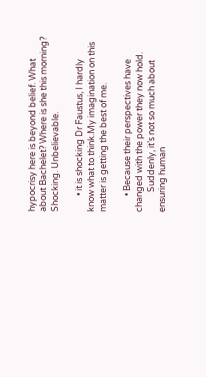hypocrisy here is beyond belief. What about Bachelet? Where is she this morning? Shocking. Unbelievable.

        • it is shocking Dr Faustus, I hardly know what to think.My imagination on this matter is getting the best of me.

        • Because their perspectives have changed with the power they now hold.
          Suddenly, it’s not so much about ensuring human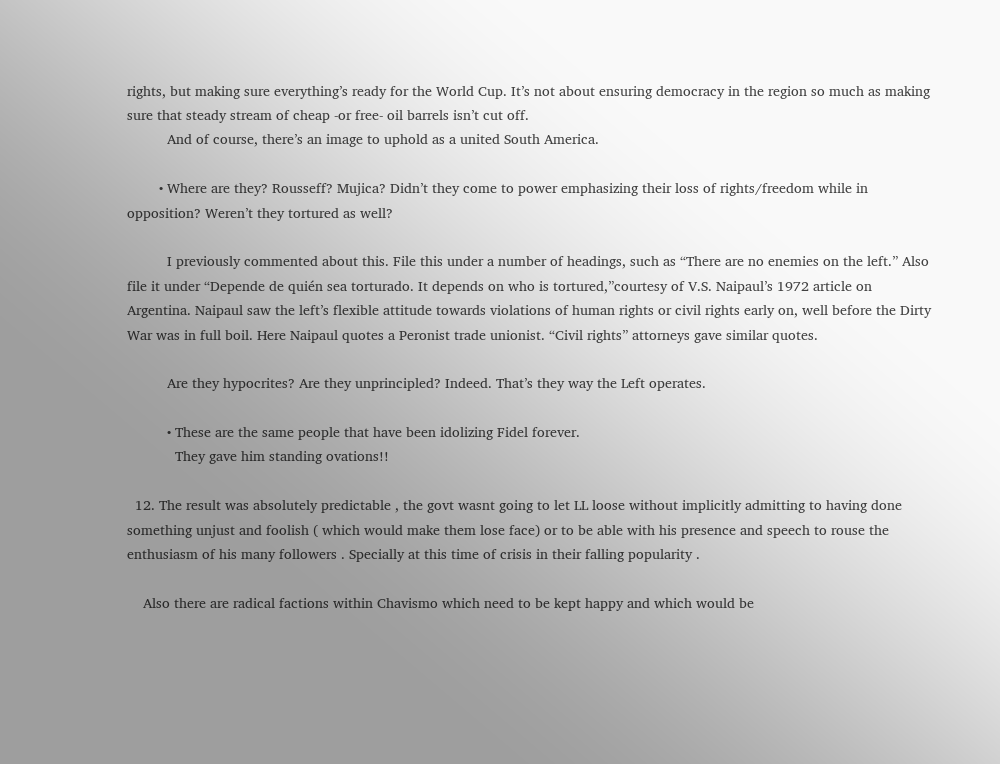rights, but making sure everything’s ready for the World Cup. It’s not about ensuring democracy in the region so much as making sure that steady stream of cheap -or free- oil barrels isn’t cut off.
          And of course, there’s an image to uphold as a united South America.

        • Where are they? Rousseff? Mujica? Didn’t they come to power emphasizing their loss of rights/freedom while in opposition? Weren’t they tortured as well?

          I previously commented about this. File this under a number of headings, such as “There are no enemies on the left.” Also file it under “Depende de quién sea torturado. It depends on who is tortured,”courtesy of V.S. Naipaul’s 1972 article on Argentina. Naipaul saw the left’s flexible attitude towards violations of human rights or civil rights early on, well before the Dirty War was in full boil. Here Naipaul quotes a Peronist trade unionist. “Civil rights” attorneys gave similar quotes.

          Are they hypocrites? Are they unprincipled? Indeed. That’s they way the Left operates.

          • These are the same people that have been idolizing Fidel forever.
            They gave him standing ovations!!

  12. The result was absolutely predictable , the govt wasnt going to let LL loose without implicitly admitting to having done something unjust and foolish ( which would make them lose face) or to be able with his presence and speech to rouse the enthusiasm of his many followers . Specially at this time of crisis in their falling popularity .

    Also there are radical factions within Chavismo which need to be kept happy and which would be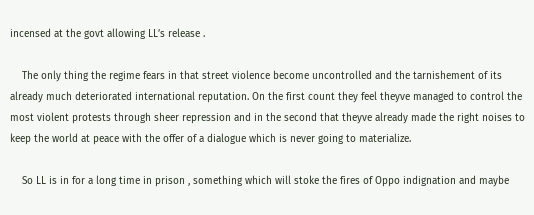incensed at the govt allowing LL’s release .

    The only thing the regime fears in that street violence become uncontrolled and the tarnishement of its already much deteriorated international reputation. On the first count they feel theyve managed to control the most violent protests through sheer repression and in the second that theyve already made the right noises to keep the world at peace with the offer of a dialogue which is never going to materialize.

    So LL is in for a long time in prison , something which will stoke the fires of Oppo indignation and maybe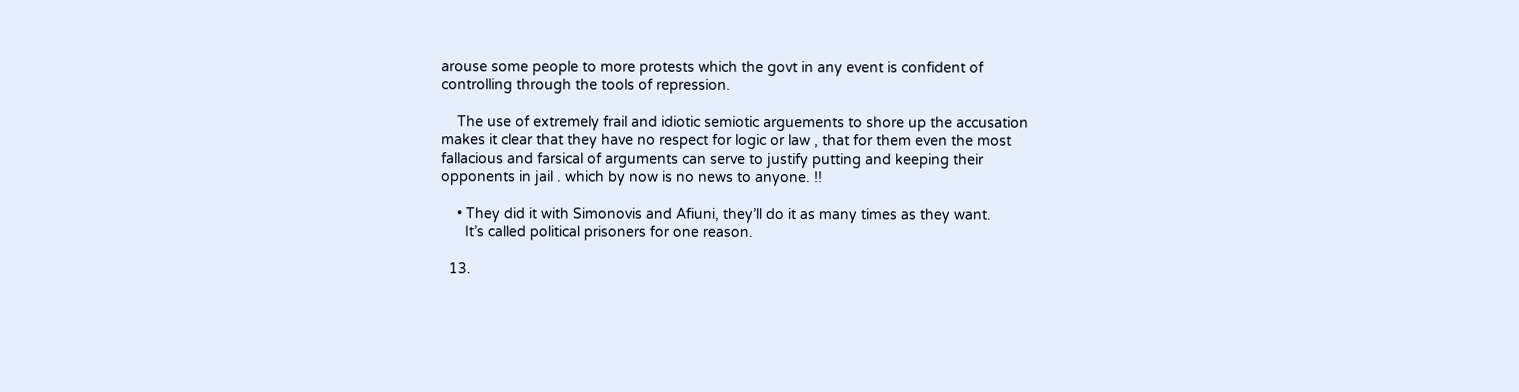arouse some people to more protests which the govt in any event is confident of controlling through the tools of repression.

    The use of extremely frail and idiotic semiotic arguements to shore up the accusation makes it clear that they have no respect for logic or law , that for them even the most fallacious and farsical of arguments can serve to justify putting and keeping their opponents in jail . which by now is no news to anyone. !!

    • They did it with Simonovis and Afiuni, they’ll do it as many times as they want.
      It’s called political prisoners for one reason.

  13.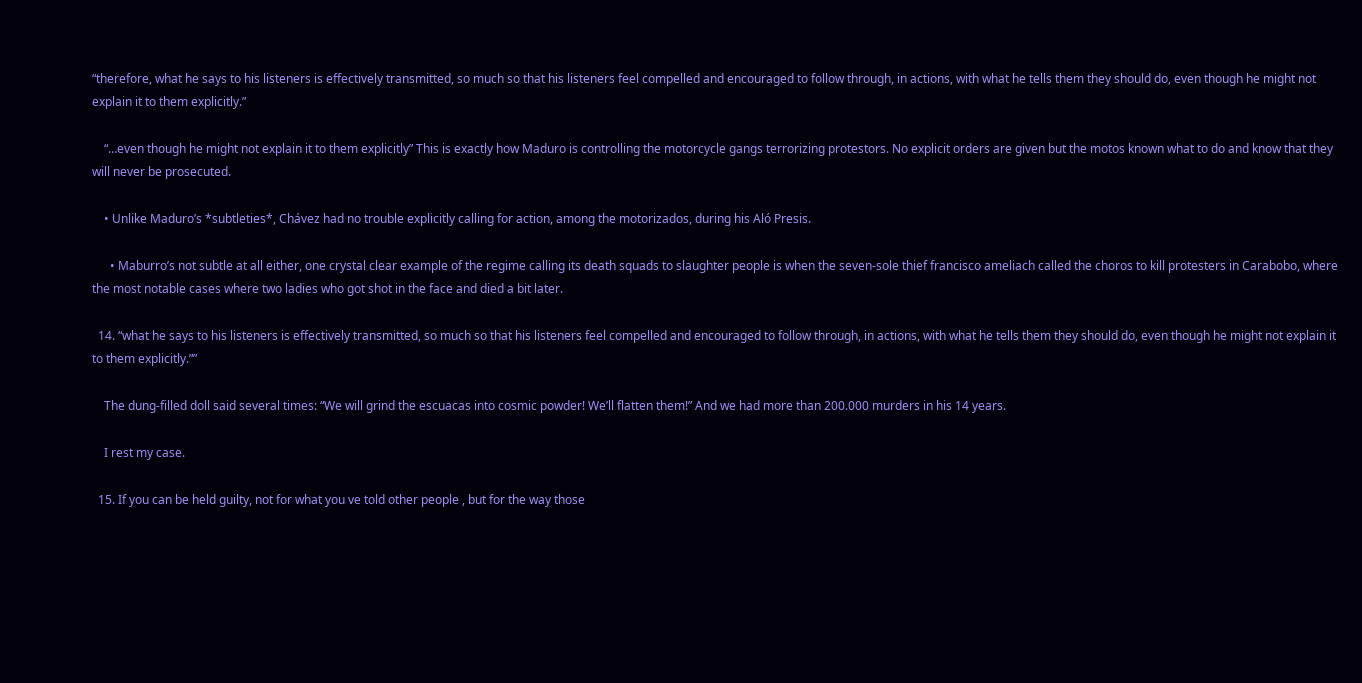“therefore, what he says to his listeners is effectively transmitted, so much so that his listeners feel compelled and encouraged to follow through, in actions, with what he tells them they should do, even though he might not explain it to them explicitly.”

    “…even though he might not explain it to them explicitly” This is exactly how Maduro is controlling the motorcycle gangs terrorizing protestors. No explicit orders are given but the motos known what to do and know that they will never be prosecuted.

    • Unlike Maduro’s *subtleties*, Chávez had no trouble explicitly calling for action, among the motorizados, during his Aló Presis.

      • Maburro’s not subtle at all either, one crystal clear example of the regime calling its death squads to slaughter people is when the seven-sole thief francisco ameliach called the choros to kill protesters in Carabobo, where the most notable cases where two ladies who got shot in the face and died a bit later.

  14. “what he says to his listeners is effectively transmitted, so much so that his listeners feel compelled and encouraged to follow through, in actions, with what he tells them they should do, even though he might not explain it to them explicitly.””

    The dung-filled doll said several times: “We will grind the escuacas into cosmic powder! We’ll flatten them!” And we had more than 200.000 murders in his 14 years.

    I rest my case.

  15. If you can be held guilty, not for what you ve told other people , but for the way those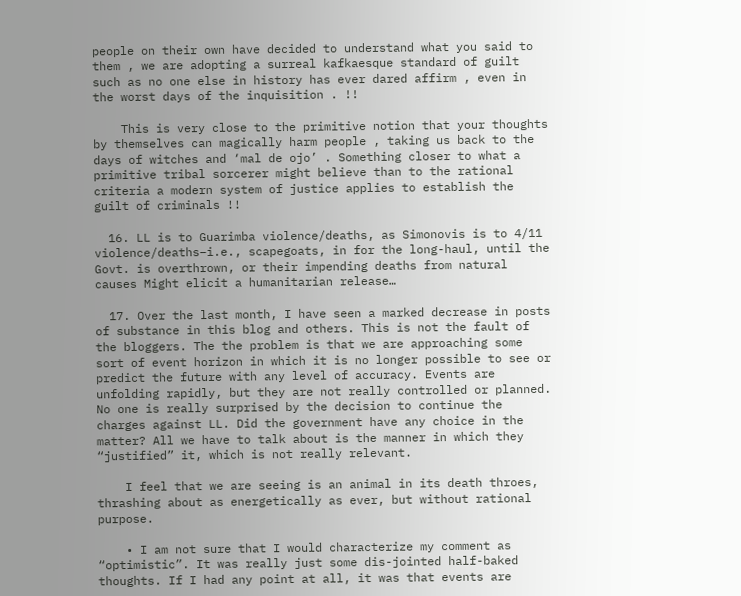people on their own have decided to understand what you said to them , we are adopting a surreal kafkaesque standard of guilt such as no one else in history has ever dared affirm , even in the worst days of the inquisition . !!

    This is very close to the primitive notion that your thoughts by themselves can magically harm people , taking us back to the days of witches and ‘mal de ojo’ . Something closer to what a primitive tribal sorcerer might believe than to the rational criteria a modern system of justice applies to establish the guilt of criminals !!

  16. LL is to Guarimba violence/deaths, as Simonovis is to 4/11 violence/deaths–i.e., scapegoats, in for the long-haul, until the Govt. is overthrown, or their impending deaths from natural causes Might elicit a humanitarian release…

  17. Over the last month, I have seen a marked decrease in posts of substance in this blog and others. This is not the fault of the bloggers. The the problem is that we are approaching some sort of event horizon in which it is no longer possible to see or predict the future with any level of accuracy. Events are unfolding rapidly, but they are not really controlled or planned. No one is really surprised by the decision to continue the charges against LL. Did the government have any choice in the matter? All we have to talk about is the manner in which they “justified” it, which is not really relevant.

    I feel that we are seeing is an animal in its death throes, thrashing about as energetically as ever, but without rational purpose.

    • I am not sure that I would characterize my comment as “optimistic”. It was really just some dis-jointed half-baked thoughts. If I had any point at all, it was that events are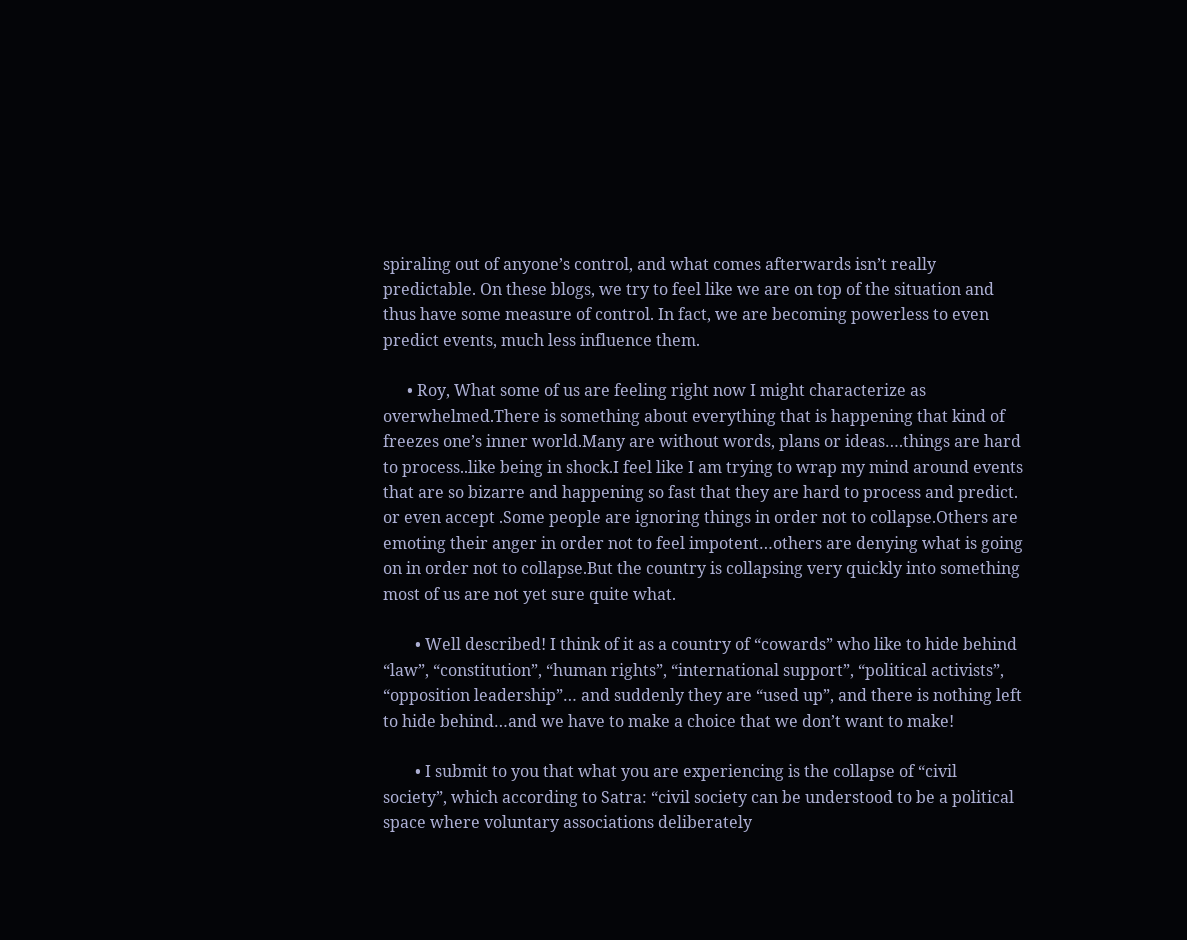spiraling out of anyone’s control, and what comes afterwards isn’t really predictable. On these blogs, we try to feel like we are on top of the situation and thus have some measure of control. In fact, we are becoming powerless to even predict events, much less influence them.

      • Roy, What some of us are feeling right now I might characterize as overwhelmed.There is something about everything that is happening that kind of freezes one’s inner world.Many are without words, plans or ideas….things are hard to process..like being in shock.I feel like I am trying to wrap my mind around events that are so bizarre and happening so fast that they are hard to process and predict. or even accept .Some people are ignoring things in order not to collapse.Others are emoting their anger in order not to feel impotent…others are denying what is going on in order not to collapse.But the country is collapsing very quickly into something most of us are not yet sure quite what.

        • Well described! I think of it as a country of “cowards” who like to hide behind “law”, “constitution”, “human rights”, “international support”, “political activists”, “opposition leadership”… and suddenly they are “used up”, and there is nothing left to hide behind…and we have to make a choice that we don’t want to make!

        • I submit to you that what you are experiencing is the collapse of “civil society”, which according to Satra: “civil society can be understood to be a political space where voluntary associations deliberately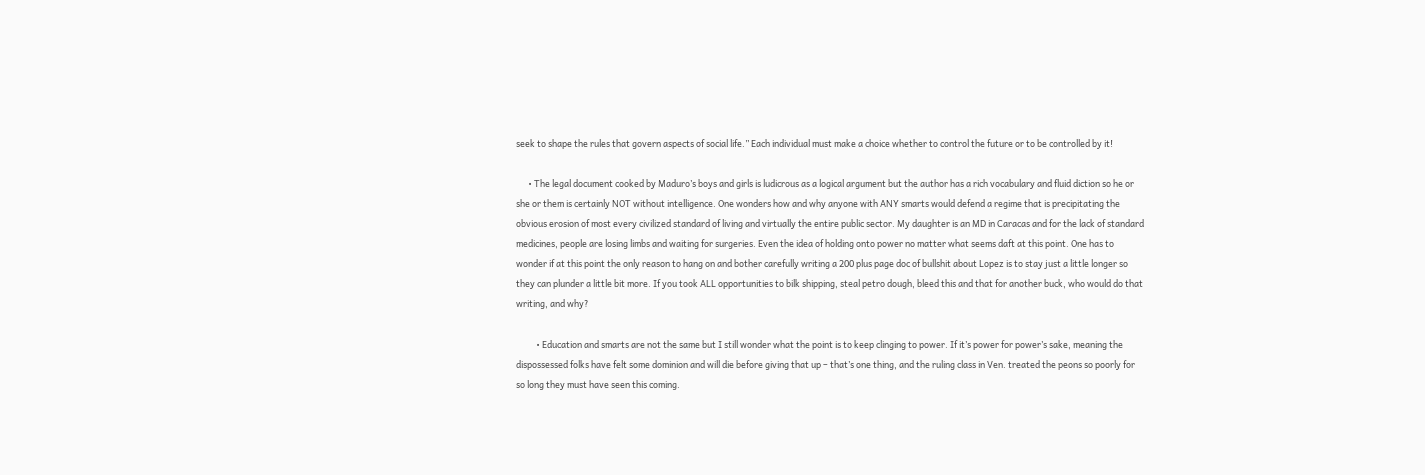seek to shape the rules that govern aspects of social life.” Each individual must make a choice whether to control the future or to be controlled by it!

      • The legal document cooked by Maduro’s boys and girls is ludicrous as a logical argument but the author has a rich vocabulary and fluid diction so he or she or them is certainly NOT without intelligence. One wonders how and why anyone with ANY smarts would defend a regime that is precipitating the obvious erosion of most every civilized standard of living and virtually the entire public sector. My daughter is an MD in Caracas and for the lack of standard medicines, people are losing limbs and waiting for surgeries. Even the idea of holding onto power no matter what seems daft at this point. One has to wonder if at this point the only reason to hang on and bother carefully writing a 200 plus page doc of bullshit about Lopez is to stay just a little longer so they can plunder a little bit more. If you took ALL opportunities to bilk shipping, steal petro dough, bleed this and that for another buck, who would do that writing, and why?

          • Education and smarts are not the same but I still wonder what the point is to keep clinging to power. If it’s power for power’s sake, meaning the dispossessed folks have felt some dominion and will die before giving that up – that’s one thing, and the ruling class in Ven. treated the peons so poorly for so long they must have seen this coming.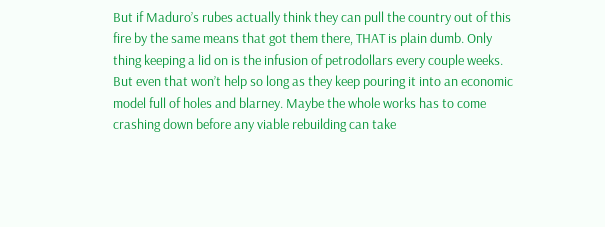But if Maduro’s rubes actually think they can pull the country out of this fire by the same means that got them there, THAT is plain dumb. Only thing keeping a lid on is the infusion of petrodollars every couple weeks. But even that won’t help so long as they keep pouring it into an economic model full of holes and blarney. Maybe the whole works has to come crashing down before any viable rebuilding can take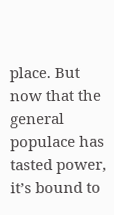place. But now that the general populace has tasted power, it’s bound to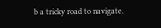b a tricky road to navigate.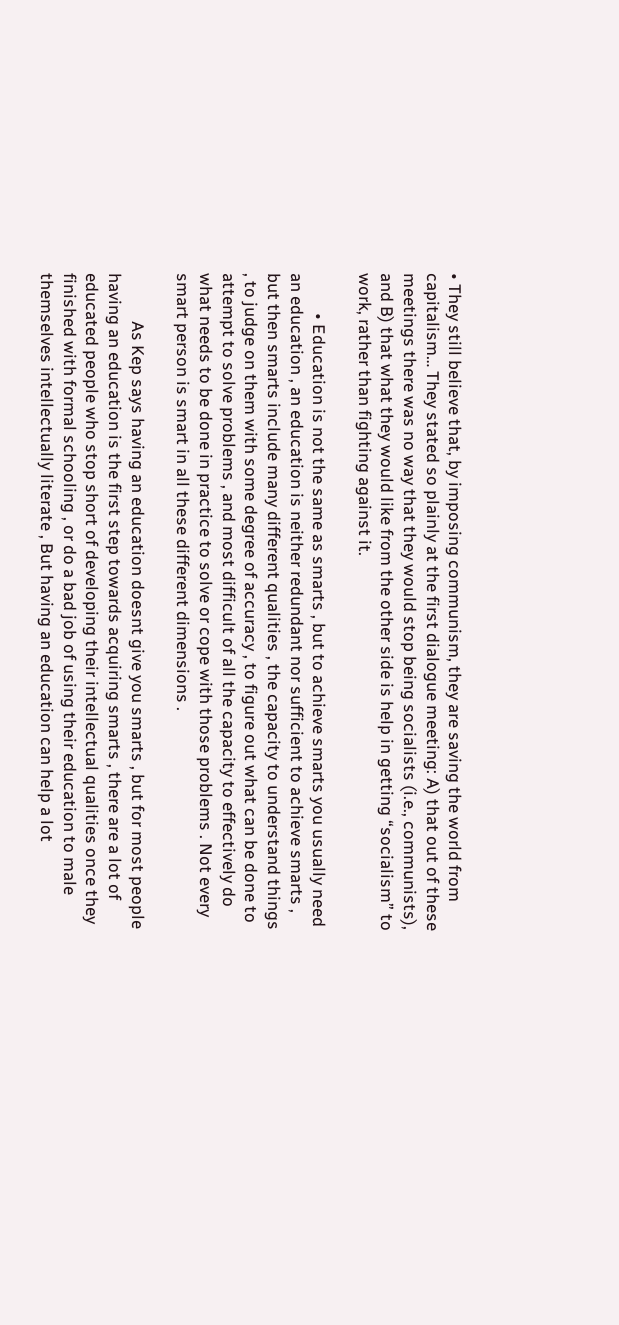• They still believe that, by imposing communism, they are saving the world from capitalism… They stated so plainly at the first dialogue meeting: A) that out of these meetings there was no way that they would stop being socialists (i.e., communists), and B) that what they would like from the other side is help in getting “socialism” to work, rather than fighting against it.

          • Education is not the same as smarts , but to achieve smarts you usually need an education , an education is neither redundant nor sufficient to achieve smarts , but then smarts include many different qualities , the capacity to understand things , to judge on them with some degree of accuracy , to figure out what can be done to attempt to solve problems , and most difficult of all the capacity to effectively do what needs to be done in practice to solve or cope with those problems . Not every smart person is smart in all these different dimensions .

            As Kep says having an education doesnt give you smarts , but for most people having an education is the first step towards acquiring smarts , there are a lot of educated people who stop short of developing their intellectual qualities once they finished with formal schooling , or do a bad job of using their education to male themselves intellectually literate , But having an education can help a lot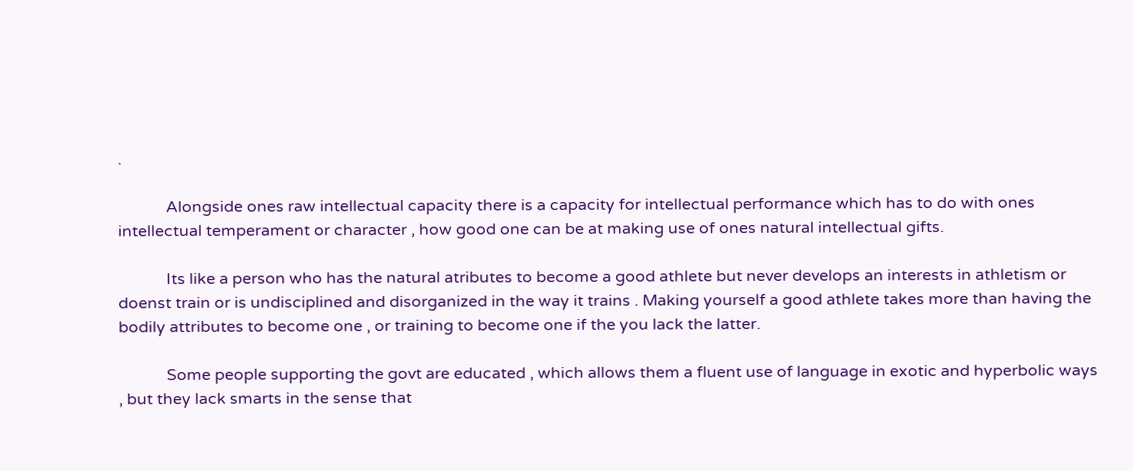.

            Alongside ones raw intellectual capacity there is a capacity for intellectual performance which has to do with ones intellectual temperament or character , how good one can be at making use of ones natural intellectual gifts.

            Its like a person who has the natural atributes to become a good athlete but never develops an interests in athletism or doenst train or is undisciplined and disorganized in the way it trains . Making yourself a good athlete takes more than having the bodily attributes to become one , or training to become one if the you lack the latter.

            Some people supporting the govt are educated , which allows them a fluent use of language in exotic and hyperbolic ways , but they lack smarts in the sense that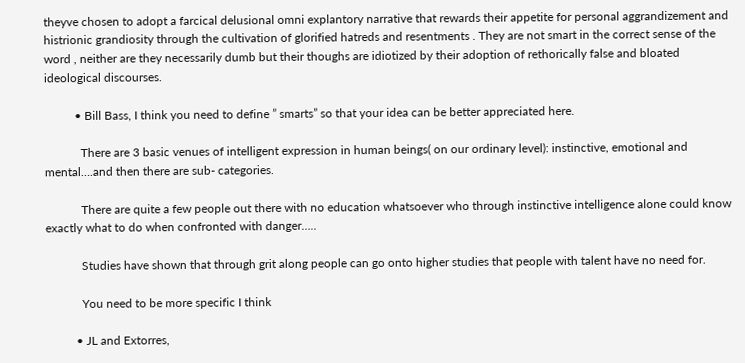theyve chosen to adopt a farcical delusional omni explantory narrative that rewards their appetite for personal aggrandizement and histrionic grandiosity through the cultivation of glorified hatreds and resentments . They are not smart in the correct sense of the word , neither are they necessarily dumb but their thoughs are idiotized by their adoption of rethorically false and bloated ideological discourses.

          • Bill Bass, I think you need to define ” smarts” so that your idea can be better appreciated here.

            There are 3 basic venues of intelligent expression in human beings( on our ordinary level): instinctive, emotional and mental….and then there are sub- categories.

            There are quite a few people out there with no education whatsoever who through instinctive intelligence alone could know exactly what to do when confronted with danger…..

            Studies have shown that through grit along people can go onto higher studies that people with talent have no need for.

            You need to be more specific I think

          • JL and Extorres,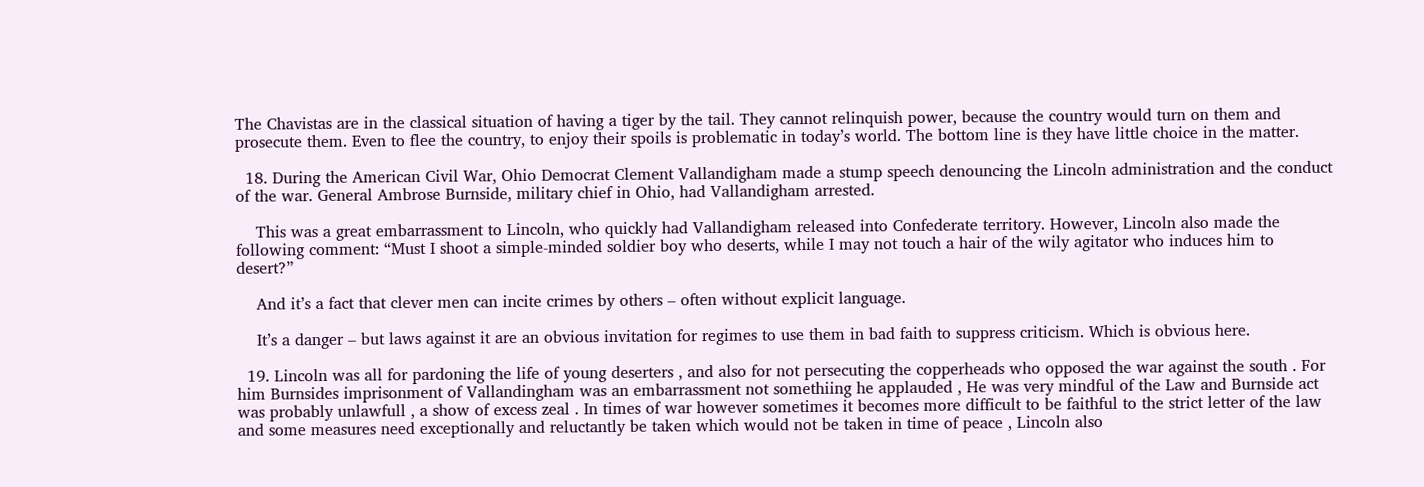The Chavistas are in the classical situation of having a tiger by the tail. They cannot relinquish power, because the country would turn on them and prosecute them. Even to flee the country, to enjoy their spoils is problematic in today’s world. The bottom line is they have little choice in the matter.

  18. During the American Civil War, Ohio Democrat Clement Vallandigham made a stump speech denouncing the Lincoln administration and the conduct of the war. General Ambrose Burnside, military chief in Ohio, had Vallandigham arrested.

    This was a great embarrassment to Lincoln, who quickly had Vallandigham released into Confederate territory. However, Lincoln also made the following comment: “Must I shoot a simple-minded soldier boy who deserts, while I may not touch a hair of the wily agitator who induces him to desert?”

    And it’s a fact that clever men can incite crimes by others – often without explicit language.

    It’s a danger – but laws against it are an obvious invitation for regimes to use them in bad faith to suppress criticism. Which is obvious here.

  19. Lincoln was all for pardoning the life of young deserters , and also for not persecuting the copperheads who opposed the war against the south . For him Burnsides imprisonment of Vallandingham was an embarrassment not somethiing he applauded , He was very mindful of the Law and Burnside act was probably unlawfull , a show of excess zeal . In times of war however sometimes it becomes more difficult to be faithful to the strict letter of the law and some measures need exceptionally and reluctantly be taken which would not be taken in time of peace , Lincoln also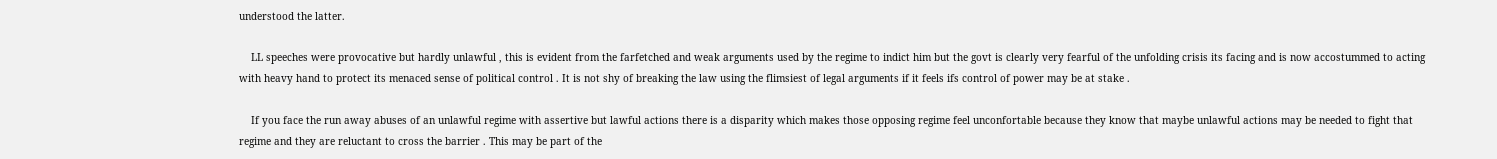understood the latter.

    LL speeches were provocative but hardly unlawful , this is evident from the farfetched and weak arguments used by the regime to indict him but the govt is clearly very fearful of the unfolding crisis its facing and is now accostummed to acting with heavy hand to protect its menaced sense of political control . It is not shy of breaking the law using the flimsiest of legal arguments if it feels ifs control of power may be at stake .

    If you face the run away abuses of an unlawful regime with assertive but lawful actions there is a disparity which makes those opposing regime feel unconfortable because they know that maybe unlawful actions may be needed to fight that regime and they are reluctant to cross the barrier . This may be part of the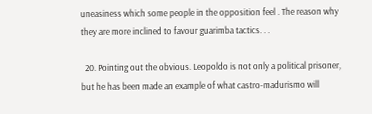uneasiness which some people in the opposition feel . The reason why they are more inclined to favour guarimba tactics. . .

  20. Pointing out the obvious. Leopoldo is not only a political prisoner, but he has been made an example of what castro-madurismo will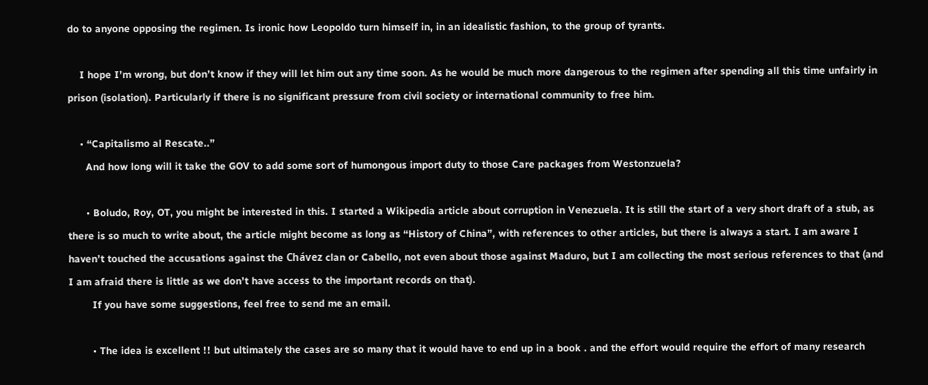do to anyone opposing the regimen. Is ironic how Leopoldo turn himself in, in an idealistic fashion, to the group of tyrants.

    I hope I’m wrong, but don’t know if they will let him out any time soon. As he would be much more dangerous to the regimen after spending all this time unfairly in prison (isolation). Particularly if there is no significant pressure from civil society or international community to free him.

    • “Capitalismo al Rescate..”
      And how long will it take the GOV to add some sort of humongous import duty to those Care packages from Westonzuela?

      • Boludo, Roy, OT, you might be interested in this. I started a Wikipedia article about corruption in Venezuela. It is still the start of a very short draft of a stub, as there is so much to write about, the article might become as long as “History of China”, with references to other articles, but there is always a start. I am aware I haven’t touched the accusations against the Chávez clan or Cabello, not even about those against Maduro, but I am collecting the most serious references to that (and I am afraid there is little as we don’t have access to the important records on that).
        If you have some suggestions, feel free to send me an email.

        • The idea is excellent !! but ultimately the cases are so many that it would have to end up in a book . and the effort would require the effort of many research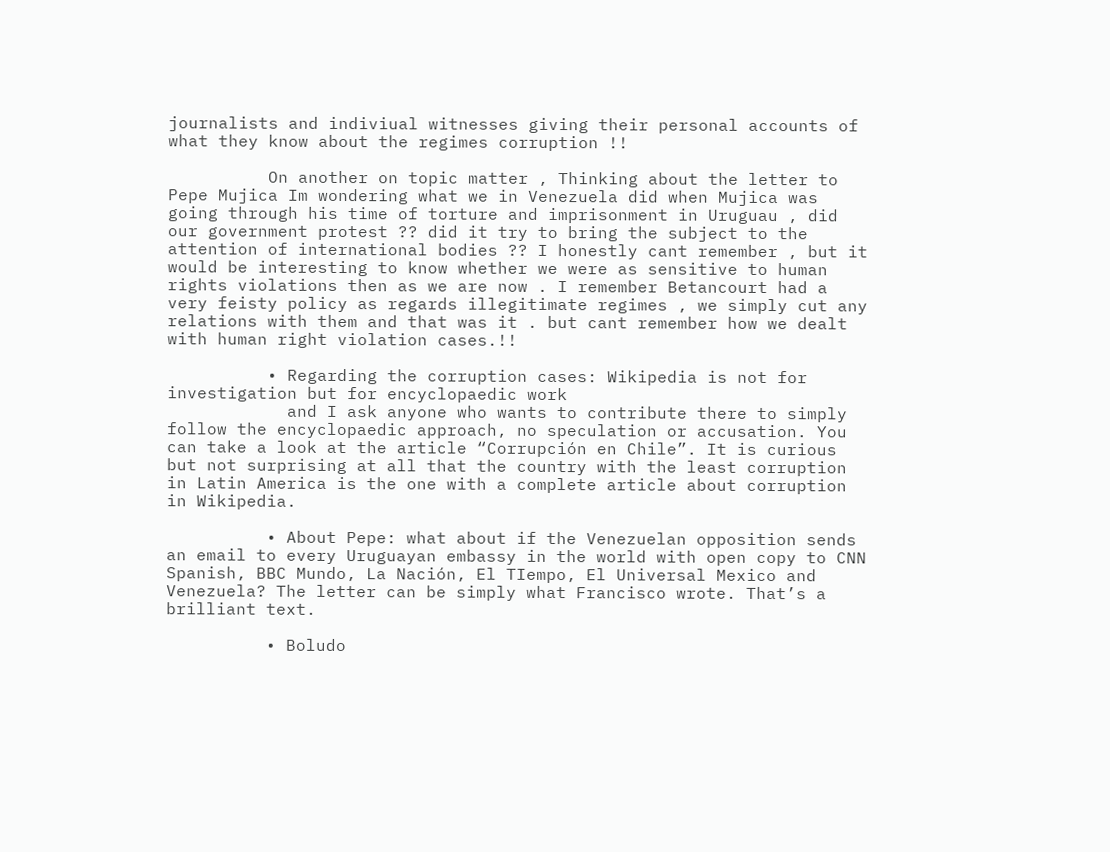journalists and indiviual witnesses giving their personal accounts of what they know about the regimes corruption !!

          On another on topic matter , Thinking about the letter to Pepe Mujica Im wondering what we in Venezuela did when Mujica was going through his time of torture and imprisonment in Uruguau , did our government protest ?? did it try to bring the subject to the attention of international bodies ?? I honestly cant remember , but it would be interesting to know whether we were as sensitive to human rights violations then as we are now . I remember Betancourt had a very feisty policy as regards illegitimate regimes , we simply cut any relations with them and that was it . but cant remember how we dealt with human right violation cases.!!

          • Regarding the corruption cases: Wikipedia is not for investigation but for encyclopaedic work
            and I ask anyone who wants to contribute there to simply follow the encyclopaedic approach, no speculation or accusation. You can take a look at the article “Corrupción en Chile”. It is curious but not surprising at all that the country with the least corruption in Latin America is the one with a complete article about corruption in Wikipedia.

          • About Pepe: what about if the Venezuelan opposition sends an email to every Uruguayan embassy in the world with open copy to CNN Spanish, BBC Mundo, La Nación, El TIempo, El Universal Mexico and Venezuela? The letter can be simply what Francisco wrote. That’s a brilliant text.

          • Boludo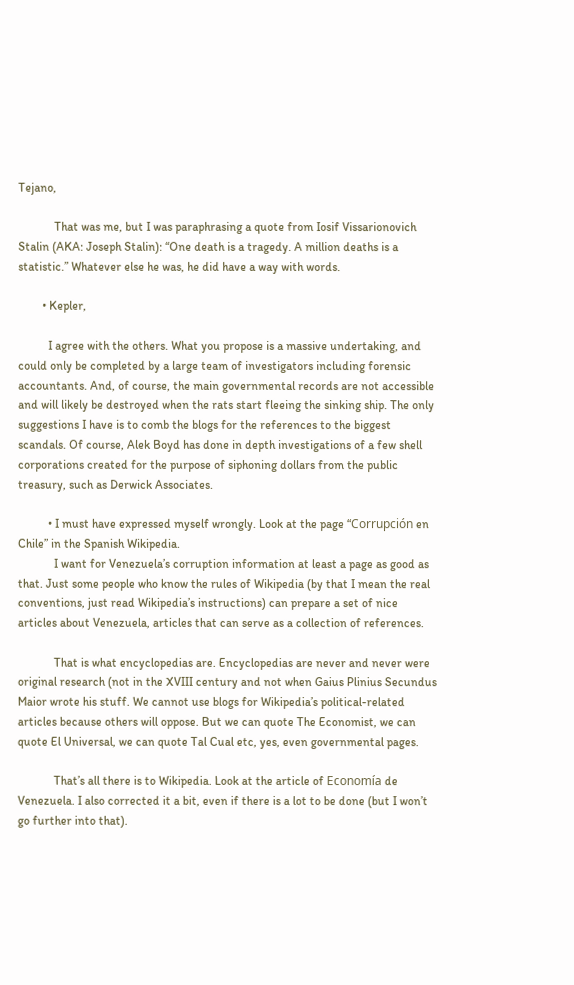Tejano,

            That was me, but I was paraphrasing a quote from Iosif Vissarionovich Stalin (AKA: Joseph Stalin): “One death is a tragedy. A million deaths is a statistic.” Whatever else he was, he did have a way with words.

        • Kepler,

          I agree with the others. What you propose is a massive undertaking, and could only be completed by a large team of investigators including forensic accountants. And, of course, the main governmental records are not accessible and will likely be destroyed when the rats start fleeing the sinking ship. The only suggestions I have is to comb the blogs for the references to the biggest scandals. Of course, Alek Boyd has done in depth investigations of a few shell corporations created for the purpose of siphoning dollars from the public treasury, such as Derwick Associates.

          • I must have expressed myself wrongly. Look at the page “Corrupción en Chile” in the Spanish Wikipedia.
            I want for Venezuela’s corruption information at least a page as good as that. Just some people who know the rules of Wikipedia (by that I mean the real conventions, just read Wikipedia’s instructions) can prepare a set of nice articles about Venezuela, articles that can serve as a collection of references.

            That is what encyclopedias are. Encyclopedias are never and never were original research (not in the XVIII century and not when Gaius Plinius Secundus Maior wrote his stuff. We cannot use blogs for Wikipedia’s political-related articles because others will oppose. But we can quote The Economist, we can quote El Universal, we can quote Tal Cual etc, yes, even governmental pages.

            That’s all there is to Wikipedia. Look at the article of Economía de Venezuela. I also corrected it a bit, even if there is a lot to be done (but I won’t go further into that).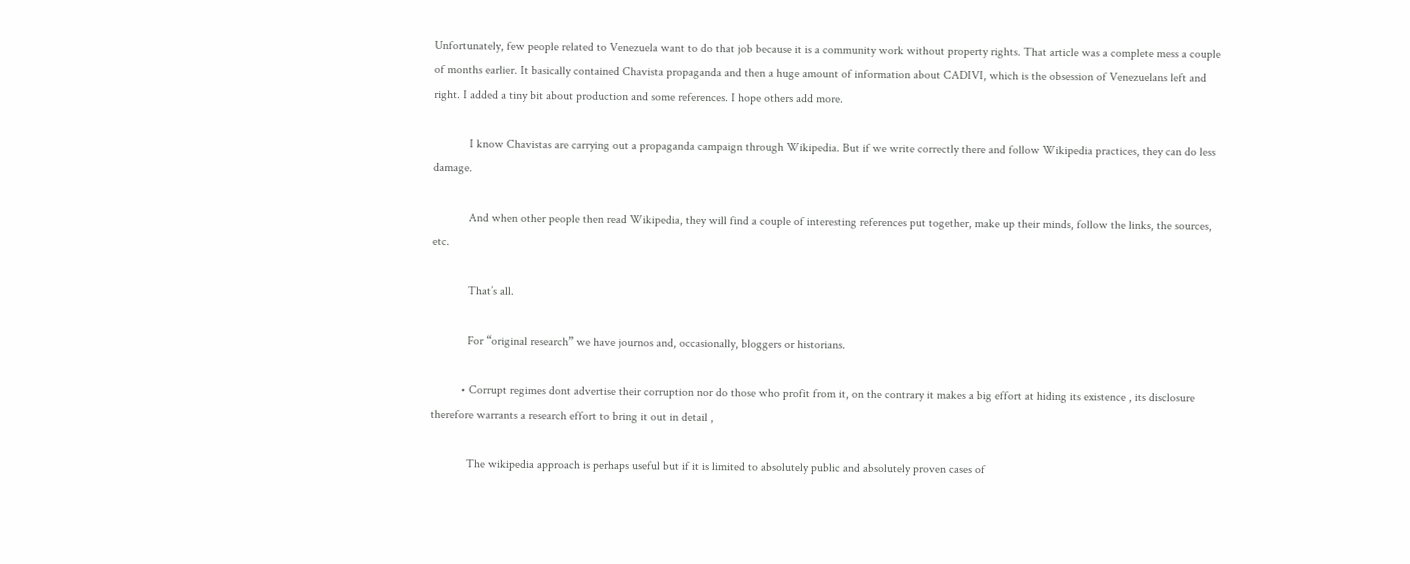Unfortunately, few people related to Venezuela want to do that job because it is a community work without property rights. That article was a complete mess a couple of months earlier. It basically contained Chavista propaganda and then a huge amount of information about CADIVI, which is the obsession of Venezuelans left and right. I added a tiny bit about production and some references. I hope others add more.

            I know Chavistas are carrying out a propaganda campaign through Wikipedia. But if we write correctly there and follow Wikipedia practices, they can do less damage.

            And when other people then read Wikipedia, they will find a couple of interesting references put together, make up their minds, follow the links, the sources, etc.

            That’s all.

            For “original research” we have journos and, occasionally, bloggers or historians.

          • Corrupt regimes dont advertise their corruption nor do those who profit from it, on the contrary it makes a big effort at hiding its existence , its disclosure therefore warrants a research effort to bring it out in detail ,

            The wikipedia approach is perhaps useful but if it is limited to absolutely public and absolutely proven cases of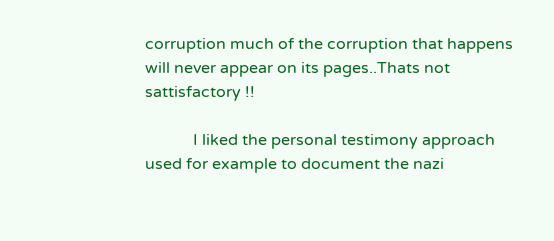corruption much of the corruption that happens will never appear on its pages..Thats not sattisfactory !!

            I liked the personal testimony approach used for example to document the nazi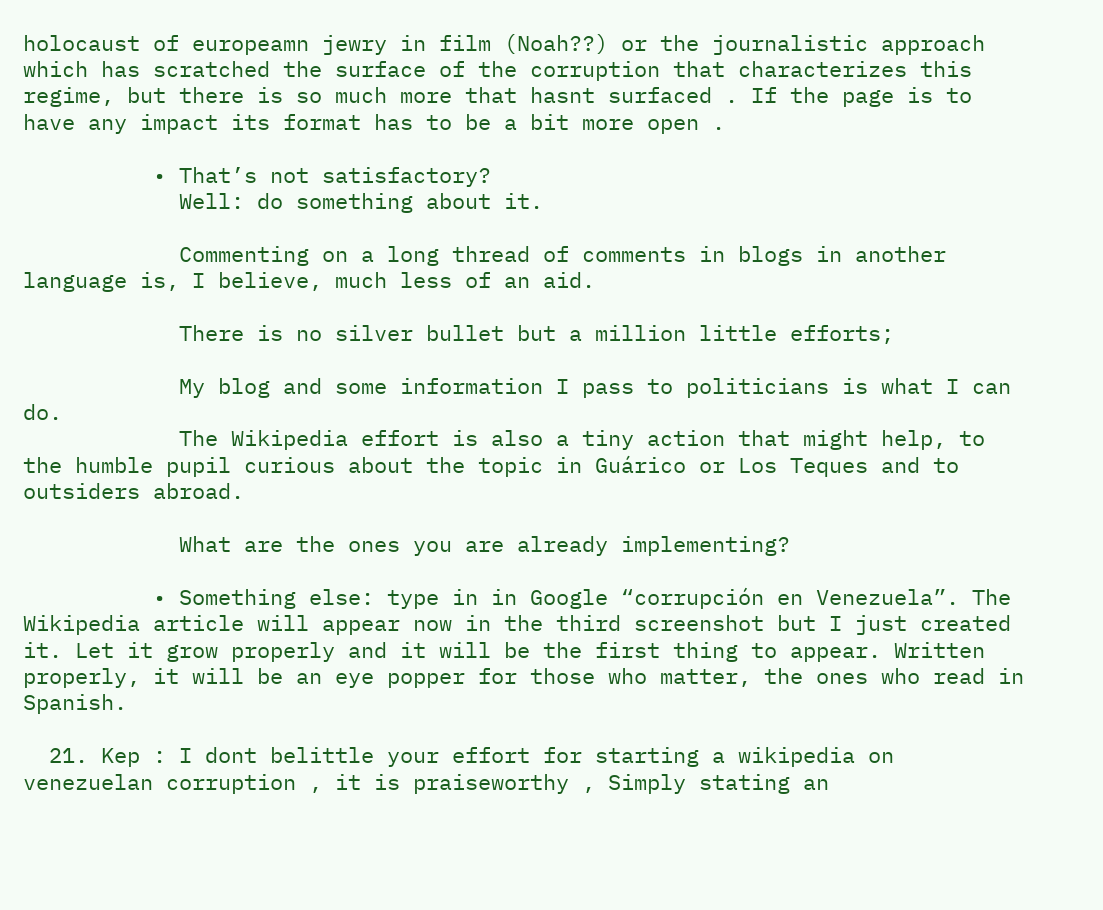holocaust of europeamn jewry in film (Noah??) or the journalistic approach which has scratched the surface of the corruption that characterizes this regime, but there is so much more that hasnt surfaced . If the page is to have any impact its format has to be a bit more open .

          • That’s not satisfactory?
            Well: do something about it.

            Commenting on a long thread of comments in blogs in another language is, I believe, much less of an aid.

            There is no silver bullet but a million little efforts;

            My blog and some information I pass to politicians is what I can do.
            The Wikipedia effort is also a tiny action that might help, to the humble pupil curious about the topic in Guárico or Los Teques and to outsiders abroad.

            What are the ones you are already implementing?

          • Something else: type in in Google “corrupción en Venezuela”. The Wikipedia article will appear now in the third screenshot but I just created it. Let it grow properly and it will be the first thing to appear. Written properly, it will be an eye popper for those who matter, the ones who read in Spanish.

  21. Kep : I dont belittle your effort for starting a wikipedia on venezuelan corruption , it is praiseworthy , Simply stating an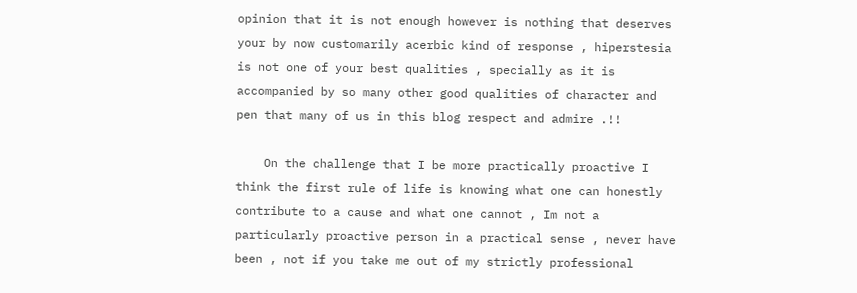opinion that it is not enough however is nothing that deserves your by now customarily acerbic kind of response , hiperstesia is not one of your best qualities , specially as it is accompanied by so many other good qualities of character and pen that many of us in this blog respect and admire .!!

    On the challenge that I be more practically proactive I think the first rule of life is knowing what one can honestly contribute to a cause and what one cannot , Im not a particularly proactive person in a practical sense , never have been , not if you take me out of my strictly professional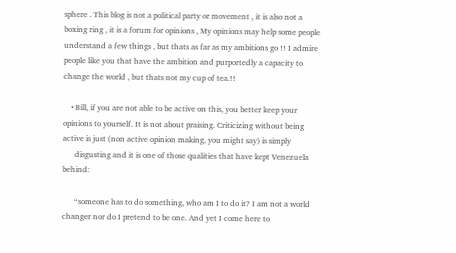sphere . This blog is not a political party or movement , it is also not a boxing ring , it is a forum for opinions , My opinions may help some people understand a few things , but thats as far as my ambitions go !! I admire people like you that have the ambition and purportedly a capacity to change the world , but thats not my cup of tea.!!

    • Bill, if you are not able to be active on this, you better keep your opinions to yourself. It is not about praising. Criticizing without being active is just (non active opinion making, you might say) is simply
      disgusting and it is one of those qualities that have kept Venezuela behind:

      “someone has to do something, who am I to do it? I am not a world changer nor do I pretend to be one. And yet I come here to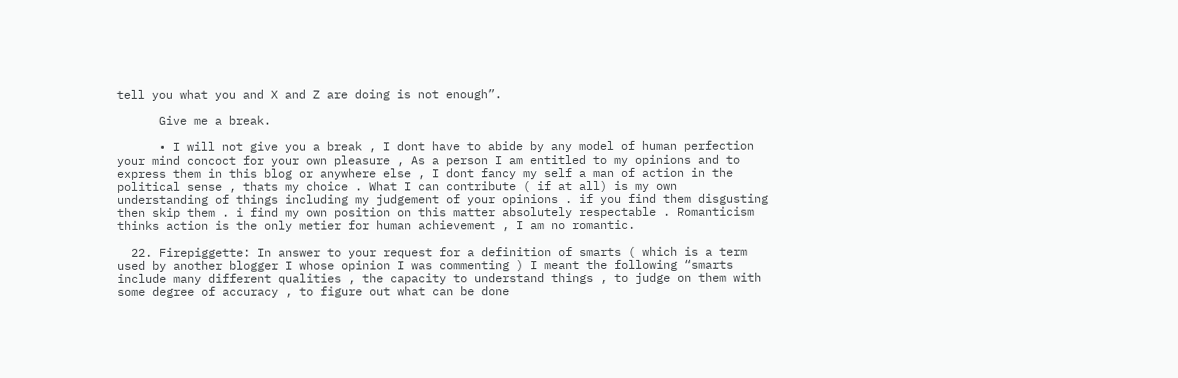tell you what you and X and Z are doing is not enough”.

      Give me a break.

      • I will not give you a break , I dont have to abide by any model of human perfection your mind concoct for your own pleasure , As a person I am entitled to my opinions and to express them in this blog or anywhere else , I dont fancy my self a man of action in the political sense , thats my choice . What I can contribute ( if at all) is my own understanding of things including my judgement of your opinions . if you find them disgusting then skip them . i find my own position on this matter absolutely respectable . Romanticism thinks action is the only metier for human achievement , I am no romantic.

  22. Firepiggette: In answer to your request for a definition of smarts ( which is a term used by another blogger I whose opinion I was commenting ) I meant the following “smarts include many different qualities , the capacity to understand things , to judge on them with some degree of accuracy , to figure out what can be done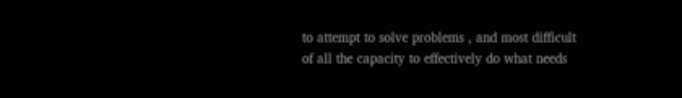to attempt to solve problems , and most difficult of all the capacity to effectively do what needs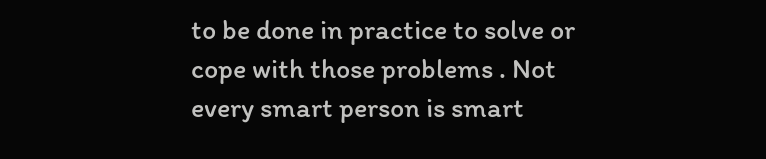to be done in practice to solve or cope with those problems . Not every smart person is smart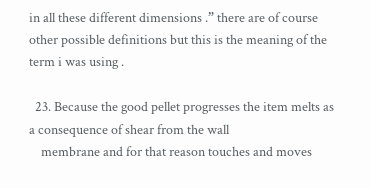in all these different dimensions .” there are of course other possible definitions but this is the meaning of the term i was using .

  23. Because the good pellet progresses the item melts as a consequence of shear from the wall
    membrane and for that reason touches and moves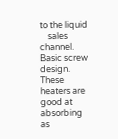to the liquid
    sales channel. Basic screw design. These heaters are good at absorbing as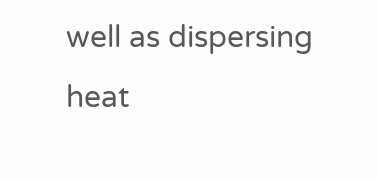well as dispersing heat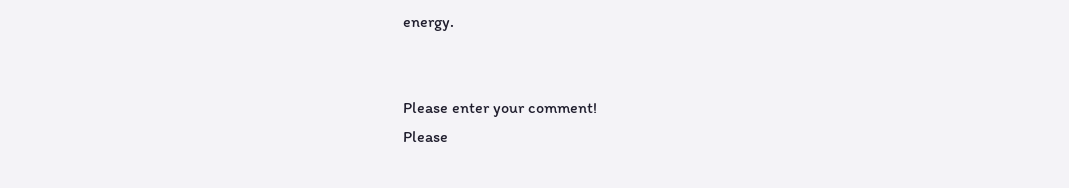energy.


Please enter your comment!
Please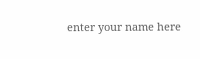enter your name here